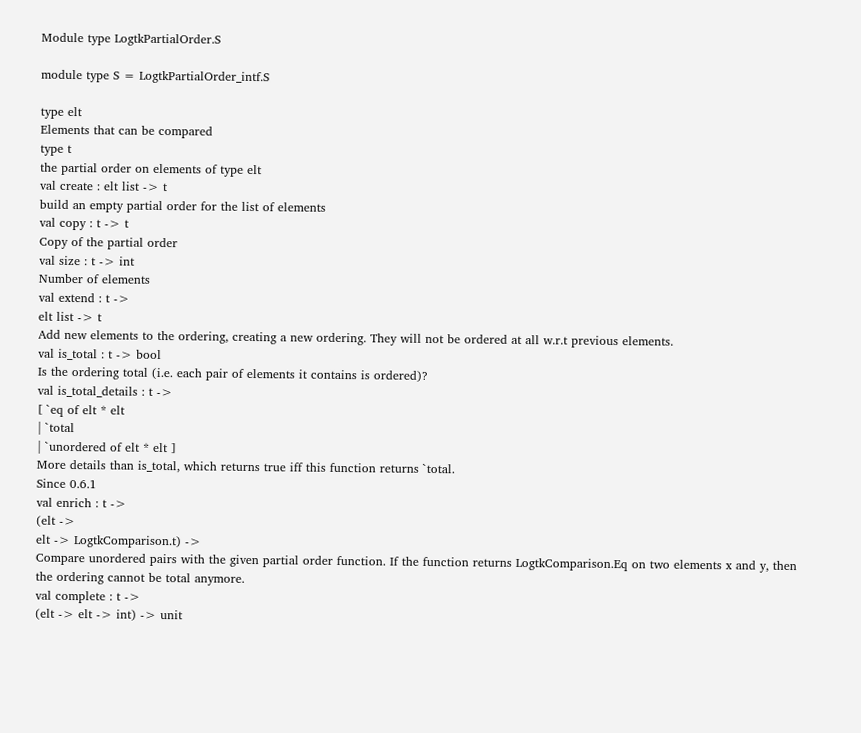Module type LogtkPartialOrder.S

module type S = LogtkPartialOrder_intf.S

type elt
Elements that can be compared
type t
the partial order on elements of type elt
val create : elt list -> t
build an empty partial order for the list of elements
val copy : t -> t
Copy of the partial order
val size : t -> int
Number of elements
val extend : t ->
elt list -> t
Add new elements to the ordering, creating a new ordering. They will not be ordered at all w.r.t previous elements.
val is_total : t -> bool
Is the ordering total (i.e. each pair of elements it contains is ordered)?
val is_total_details : t ->
[ `eq of elt * elt
| `total
| `unordered of elt * elt ]
More details than is_total, which returns true iff this function returns `total.
Since 0.6.1
val enrich : t ->
(elt ->
elt -> LogtkComparison.t) ->
Compare unordered pairs with the given partial order function. If the function returns LogtkComparison.Eq on two elements x and y, then the ordering cannot be total anymore.
val complete : t ->
(elt -> elt -> int) -> unit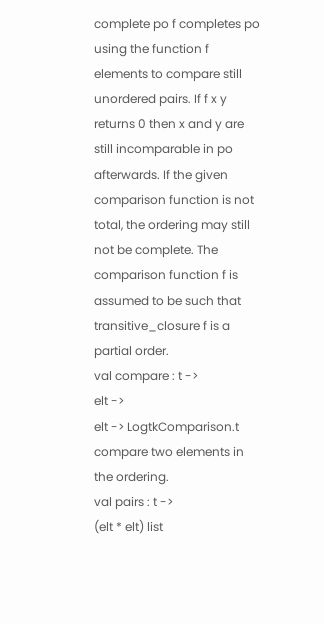complete po f completes po using the function f elements to compare still unordered pairs. If f x y returns 0 then x and y are still incomparable in po afterwards. If the given comparison function is not total, the ordering may still not be complete. The comparison function f is assumed to be such that transitive_closure f is a partial order.
val compare : t ->
elt ->
elt -> LogtkComparison.t
compare two elements in the ordering.
val pairs : t ->
(elt * elt) list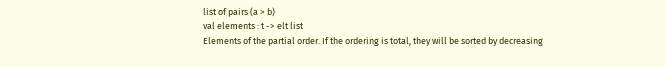list of pairs (a > b)
val elements : t -> elt list
Elements of the partial order. If the ordering is total, they will be sorted by decreasing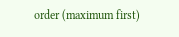order (maximum first)